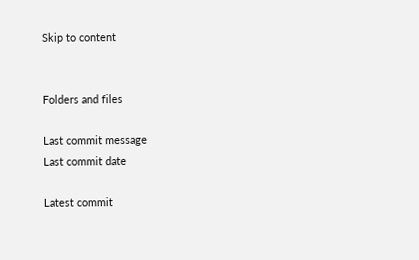Skip to content


Folders and files

Last commit message
Last commit date

Latest commit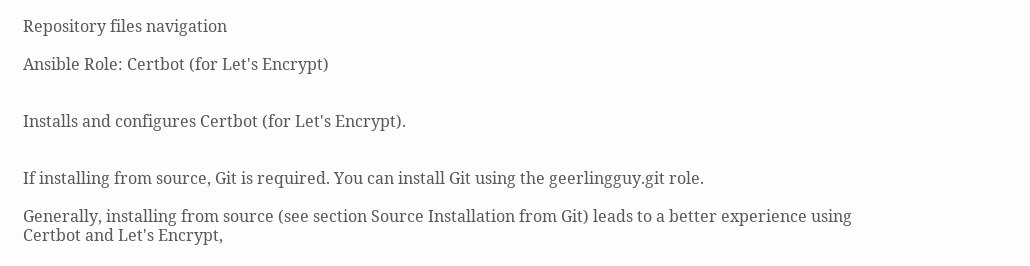Repository files navigation

Ansible Role: Certbot (for Let's Encrypt)


Installs and configures Certbot (for Let's Encrypt).


If installing from source, Git is required. You can install Git using the geerlingguy.git role.

Generally, installing from source (see section Source Installation from Git) leads to a better experience using Certbot and Let's Encrypt,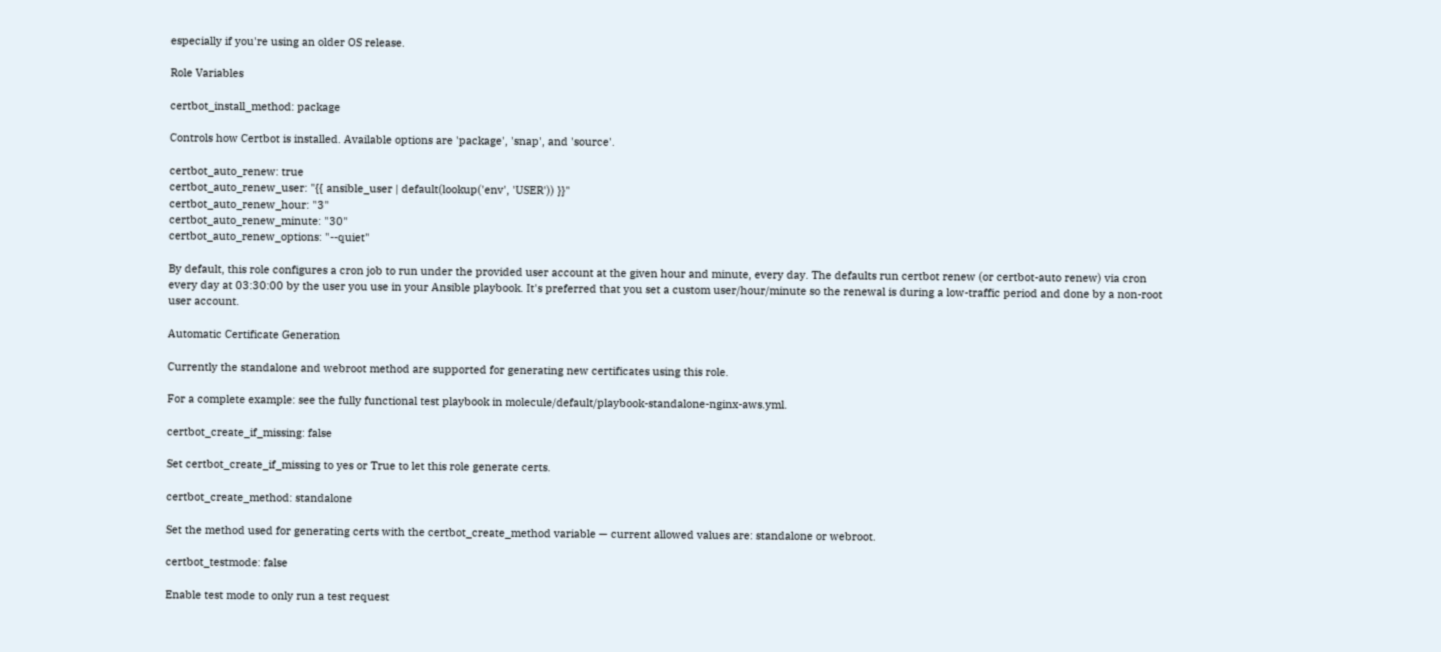especially if you're using an older OS release.

Role Variables

certbot_install_method: package

Controls how Certbot is installed. Available options are 'package', 'snap', and 'source'.

certbot_auto_renew: true
certbot_auto_renew_user: "{{ ansible_user | default(lookup('env', 'USER')) }}"
certbot_auto_renew_hour: "3"
certbot_auto_renew_minute: "30"
certbot_auto_renew_options: "--quiet"

By default, this role configures a cron job to run under the provided user account at the given hour and minute, every day. The defaults run certbot renew (or certbot-auto renew) via cron every day at 03:30:00 by the user you use in your Ansible playbook. It's preferred that you set a custom user/hour/minute so the renewal is during a low-traffic period and done by a non-root user account.

Automatic Certificate Generation

Currently the standalone and webroot method are supported for generating new certificates using this role.

For a complete example: see the fully functional test playbook in molecule/default/playbook-standalone-nginx-aws.yml.

certbot_create_if_missing: false

Set certbot_create_if_missing to yes or True to let this role generate certs.

certbot_create_method: standalone

Set the method used for generating certs with the certbot_create_method variable — current allowed values are: standalone or webroot.

certbot_testmode: false

Enable test mode to only run a test request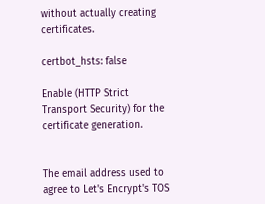without actually creating certificates.

certbot_hsts: false

Enable (HTTP Strict Transport Security) for the certificate generation.


The email address used to agree to Let's Encrypt's TOS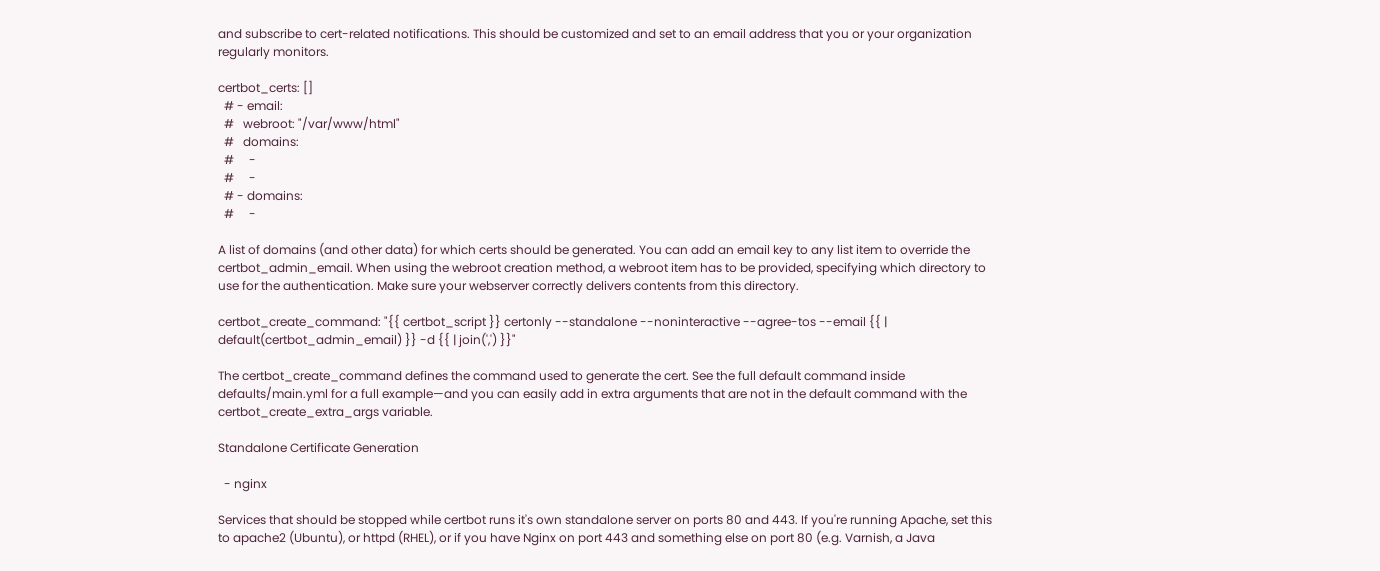and subscribe to cert-related notifications. This should be customized and set to an email address that you or your organization regularly monitors.

certbot_certs: []
  # - email:
  #   webroot: "/var/www/html"
  #   domains:
  #     -
  #     -
  # - domains:
  #     -

A list of domains (and other data) for which certs should be generated. You can add an email key to any list item to override the certbot_admin_email. When using the webroot creation method, a webroot item has to be provided, specifying which directory to use for the authentication. Make sure your webserver correctly delivers contents from this directory.

certbot_create_command: "{{ certbot_script }} certonly --standalone --noninteractive --agree-tos --email {{ | default(certbot_admin_email) }} -d {{ | join(',') }}"

The certbot_create_command defines the command used to generate the cert. See the full default command inside defaults/main.yml for a full example—and you can easily add in extra arguments that are not in the default command with the certbot_create_extra_args variable.

Standalone Certificate Generation

  - nginx

Services that should be stopped while certbot runs it's own standalone server on ports 80 and 443. If you're running Apache, set this to apache2 (Ubuntu), or httpd (RHEL), or if you have Nginx on port 443 and something else on port 80 (e.g. Varnish, a Java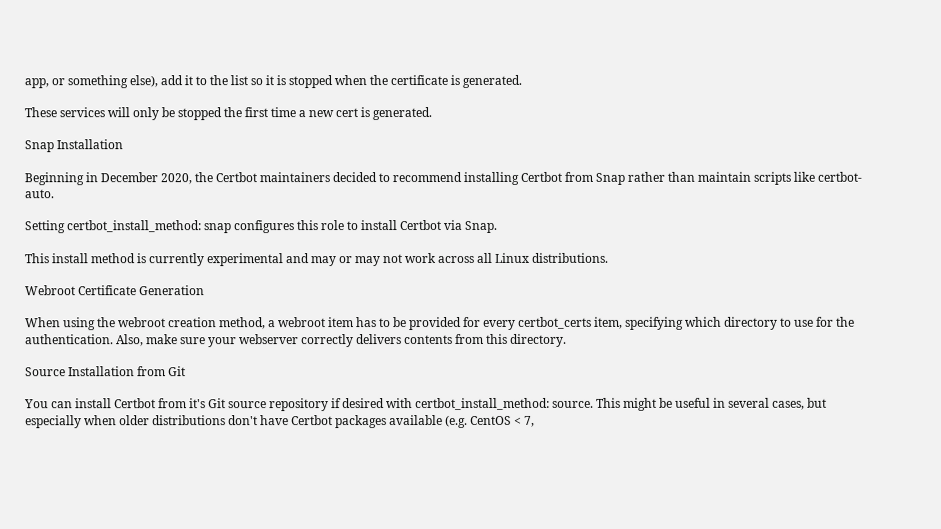app, or something else), add it to the list so it is stopped when the certificate is generated.

These services will only be stopped the first time a new cert is generated.

Snap Installation

Beginning in December 2020, the Certbot maintainers decided to recommend installing Certbot from Snap rather than maintain scripts like certbot-auto.

Setting certbot_install_method: snap configures this role to install Certbot via Snap.

This install method is currently experimental and may or may not work across all Linux distributions.

Webroot Certificate Generation

When using the webroot creation method, a webroot item has to be provided for every certbot_certs item, specifying which directory to use for the authentication. Also, make sure your webserver correctly delivers contents from this directory.

Source Installation from Git

You can install Certbot from it's Git source repository if desired with certbot_install_method: source. This might be useful in several cases, but especially when older distributions don't have Certbot packages available (e.g. CentOS < 7,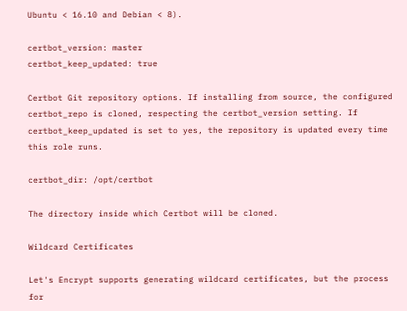Ubuntu < 16.10 and Debian < 8).

certbot_version: master
certbot_keep_updated: true

Certbot Git repository options. If installing from source, the configured certbot_repo is cloned, respecting the certbot_version setting. If certbot_keep_updated is set to yes, the repository is updated every time this role runs.

certbot_dir: /opt/certbot

The directory inside which Certbot will be cloned.

Wildcard Certificates

Let's Encrypt supports generating wildcard certificates, but the process for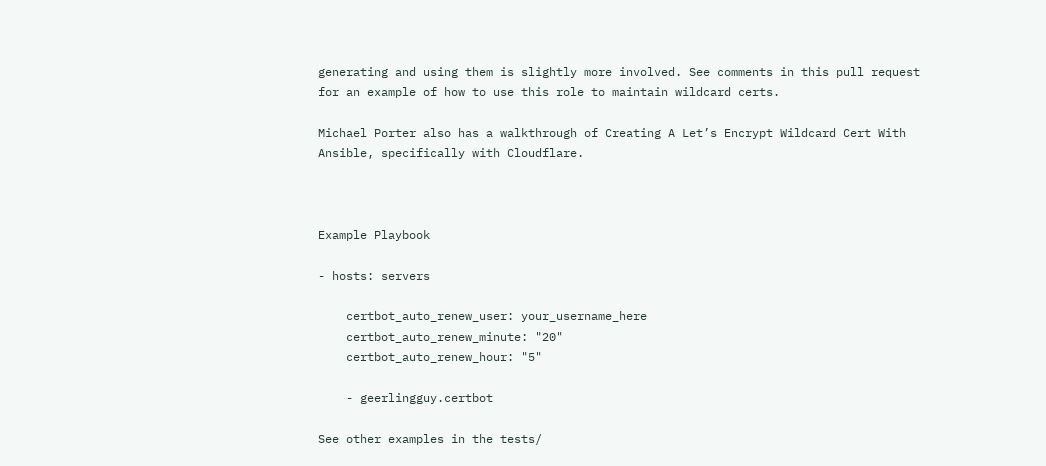generating and using them is slightly more involved. See comments in this pull request for an example of how to use this role to maintain wildcard certs.

Michael Porter also has a walkthrough of Creating A Let’s Encrypt Wildcard Cert With Ansible, specifically with Cloudflare.



Example Playbook

- hosts: servers

    certbot_auto_renew_user: your_username_here
    certbot_auto_renew_minute: "20"
    certbot_auto_renew_hour: "5"

    - geerlingguy.certbot

See other examples in the tests/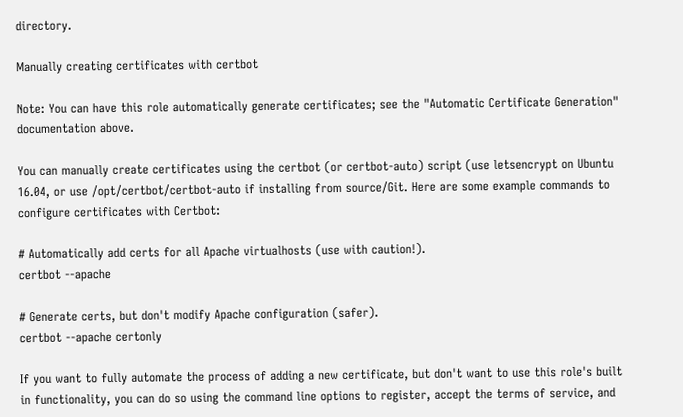directory.

Manually creating certificates with certbot

Note: You can have this role automatically generate certificates; see the "Automatic Certificate Generation" documentation above.

You can manually create certificates using the certbot (or certbot-auto) script (use letsencrypt on Ubuntu 16.04, or use /opt/certbot/certbot-auto if installing from source/Git. Here are some example commands to configure certificates with Certbot:

# Automatically add certs for all Apache virtualhosts (use with caution!).
certbot --apache

# Generate certs, but don't modify Apache configuration (safer).
certbot --apache certonly

If you want to fully automate the process of adding a new certificate, but don't want to use this role's built in functionality, you can do so using the command line options to register, accept the terms of service, and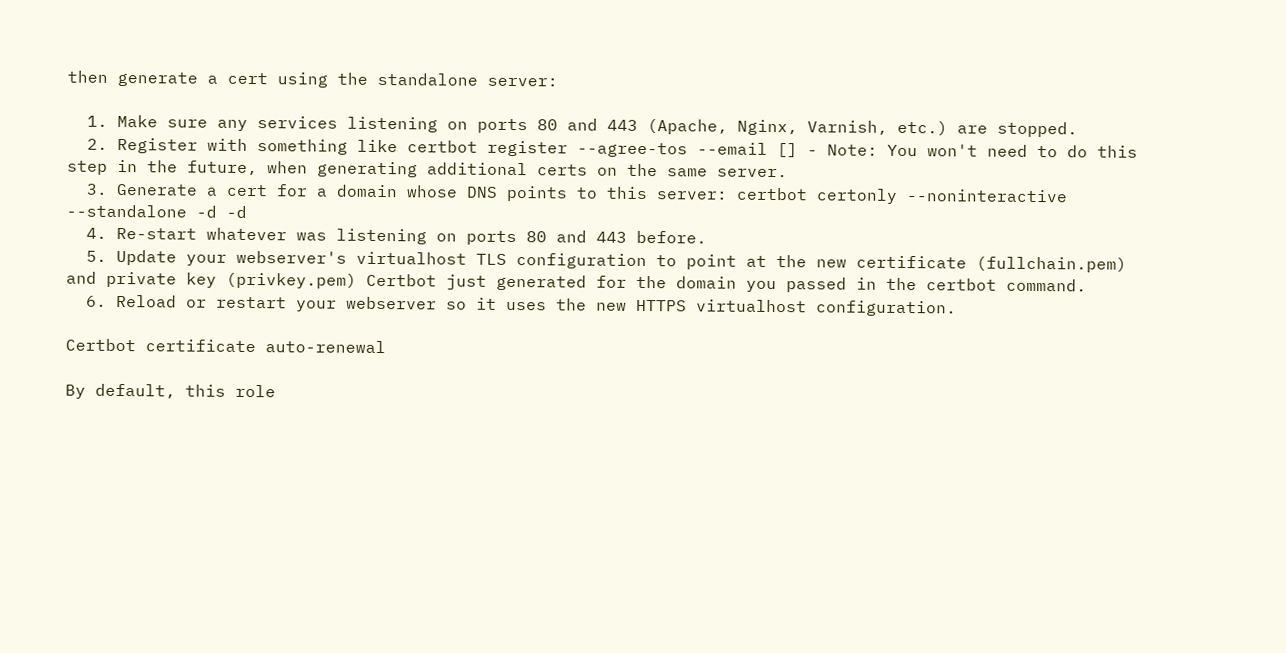then generate a cert using the standalone server:

  1. Make sure any services listening on ports 80 and 443 (Apache, Nginx, Varnish, etc.) are stopped.
  2. Register with something like certbot register --agree-tos --email [] - Note: You won't need to do this step in the future, when generating additional certs on the same server.
  3. Generate a cert for a domain whose DNS points to this server: certbot certonly --noninteractive --standalone -d -d
  4. Re-start whatever was listening on ports 80 and 443 before.
  5. Update your webserver's virtualhost TLS configuration to point at the new certificate (fullchain.pem) and private key (privkey.pem) Certbot just generated for the domain you passed in the certbot command.
  6. Reload or restart your webserver so it uses the new HTTPS virtualhost configuration.

Certbot certificate auto-renewal

By default, this role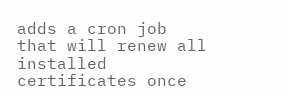adds a cron job that will renew all installed certificates once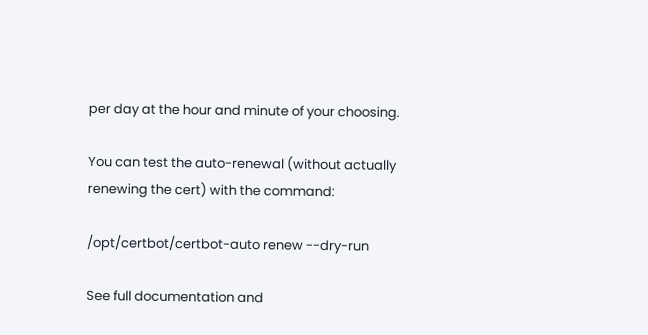per day at the hour and minute of your choosing.

You can test the auto-renewal (without actually renewing the cert) with the command:

/opt/certbot/certbot-auto renew --dry-run

See full documentation and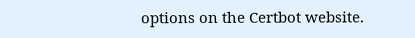options on the Certbot website.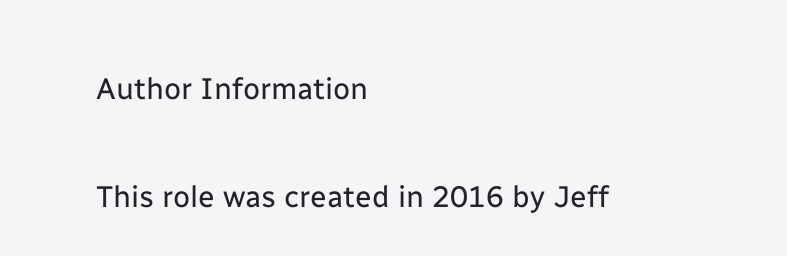Author Information

This role was created in 2016 by Jeff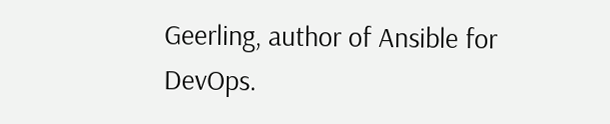Geerling, author of Ansible for DevOps.